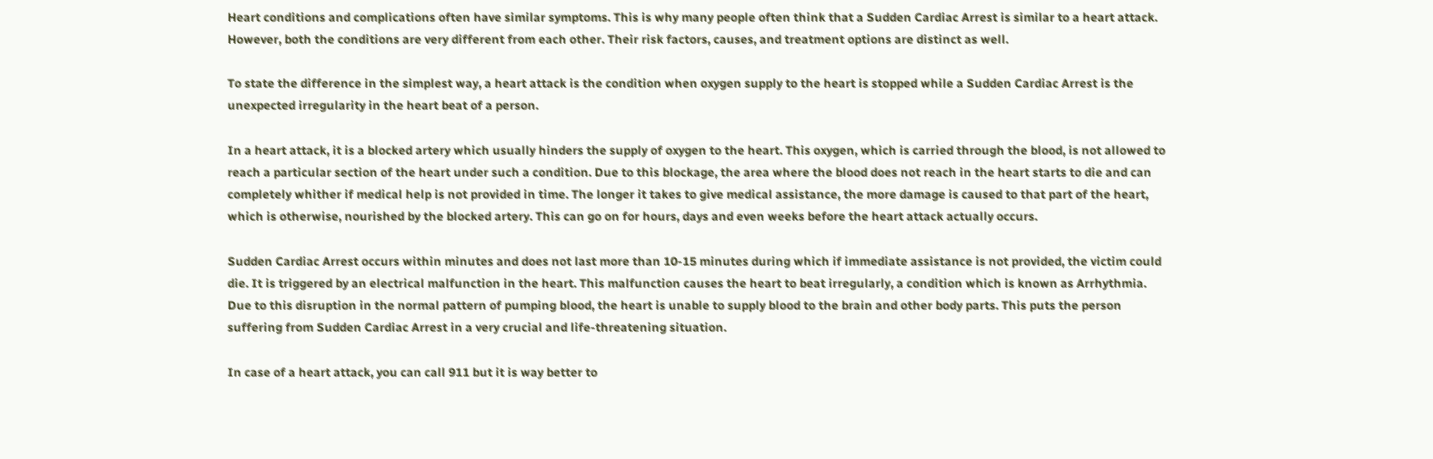Heart conditions and complications often have similar symptoms. This is why many people often think that a Sudden Cardiac Arrest is similar to a heart attack. However, both the conditions are very different from each other. Their risk factors, causes, and treatment options are distinct as well.

To state the difference in the simplest way, a heart attack is the condition when oxygen supply to the heart is stopped while a Sudden Cardiac Arrest is the unexpected irregularity in the heart beat of a person.

In a heart attack, it is a blocked artery which usually hinders the supply of oxygen to the heart. This oxygen, which is carried through the blood, is not allowed to reach a particular section of the heart under such a condition. Due to this blockage, the area where the blood does not reach in the heart starts to die and can completely whither if medical help is not provided in time. The longer it takes to give medical assistance, the more damage is caused to that part of the heart, which is otherwise, nourished by the blocked artery. This can go on for hours, days and even weeks before the heart attack actually occurs.

Sudden Cardiac Arrest occurs within minutes and does not last more than 10-15 minutes during which if immediate assistance is not provided, the victim could die. It is triggered by an electrical malfunction in the heart. This malfunction causes the heart to beat irregularly, a condition which is known as Arrhythmia. Due to this disruption in the normal pattern of pumping blood, the heart is unable to supply blood to the brain and other body parts. This puts the person suffering from Sudden Cardiac Arrest in a very crucial and life-threatening situation.

In case of a heart attack, you can call 911 but it is way better to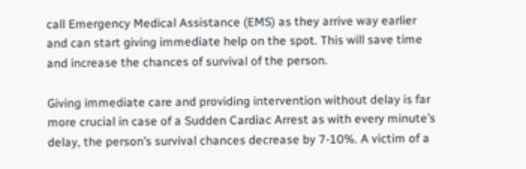call Emergency Medical Assistance (EMS) as they arrive way earlier and can start giving immediate help on the spot. This will save time and increase the chances of survival of the person.

Giving immediate care and providing intervention without delay is far more crucial in case of a Sudden Cardiac Arrest as with every minute’s delay, the person’s survival chances decrease by 7-10%. A victim of a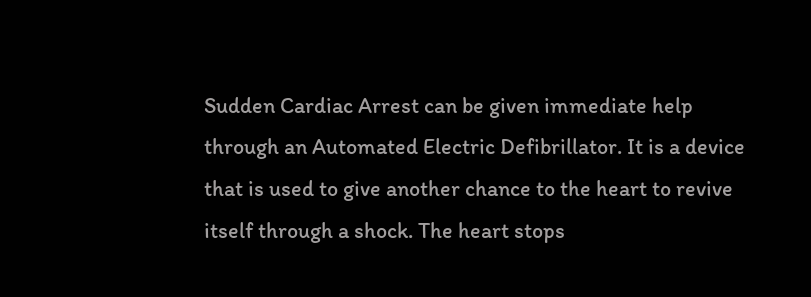Sudden Cardiac Arrest can be given immediate help through an Automated Electric Defibrillator. It is a device that is used to give another chance to the heart to revive itself through a shock. The heart stops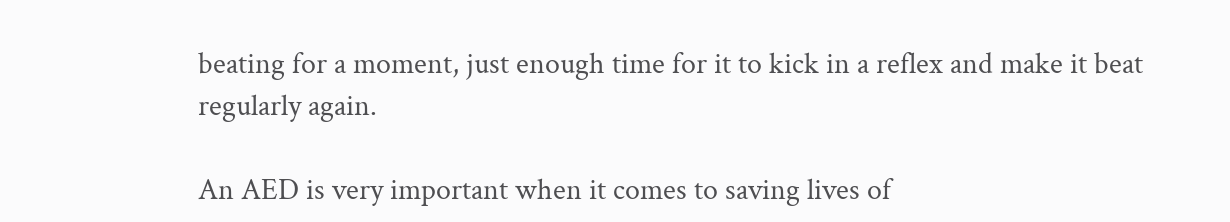beating for a moment, just enough time for it to kick in a reflex and make it beat regularly again.

An AED is very important when it comes to saving lives of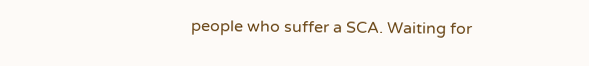people who suffer a SCA. Waiting for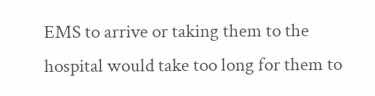EMS to arrive or taking them to the hospital would take too long for them to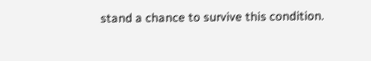stand a chance to survive this condition.